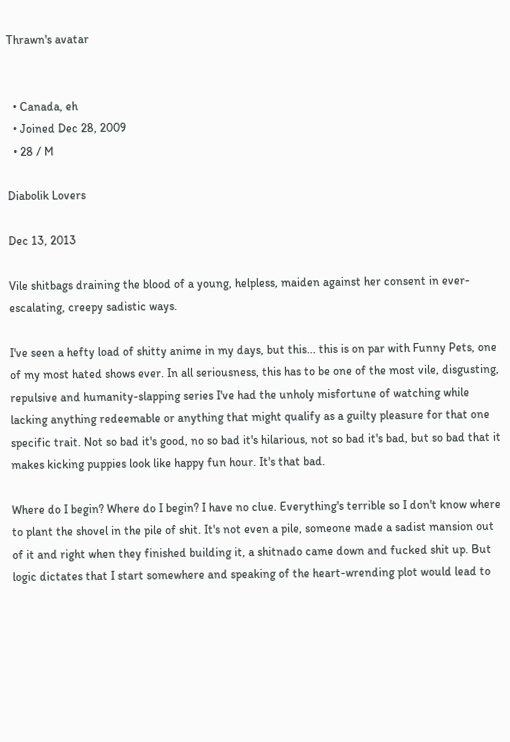Thrawn's avatar


  • Canada, eh
  • Joined Dec 28, 2009
  • 28 / M

Diabolik Lovers

Dec 13, 2013

Vile shitbags draining the blood of a young, helpless, maiden against her consent in ever-escalating, creepy sadistic ways.

I've seen a hefty load of shitty anime in my days, but this... this is on par with Funny Pets, one of my most hated shows ever. In all seriousness, this has to be one of the most vile, disgusting, repulsive and humanity-slapping series I've had the unholy misfortune of watching while lacking anything redeemable or anything that might qualify as a guilty pleasure for that one specific trait. Not so bad it's good, no so bad it's hilarious, not so bad it's bad, but so bad that it makes kicking puppies look like happy fun hour. It's that bad.

Where do I begin? Where do I begin? I have no clue. Everything's terrible so I don't know where to plant the shovel in the pile of shit. It's not even a pile, someone made a sadist mansion out of it and right when they finished building it, a shitnado came down and fucked shit up. But logic dictates that I start somewhere and speaking of the heart-wrending plot would lead to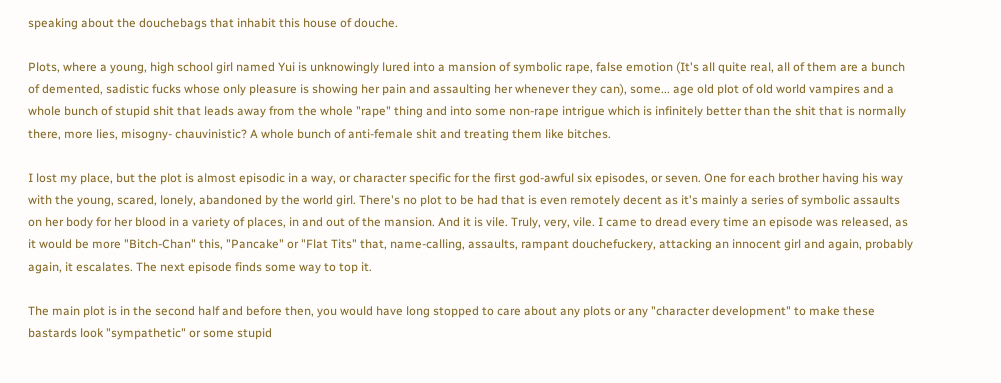speaking about the douchebags that inhabit this house of douche.

Plots, where a young, high school girl named Yui is unknowingly lured into a mansion of symbolic rape, false emotion (It's all quite real, all of them are a bunch of demented, sadistic fucks whose only pleasure is showing her pain and assaulting her whenever they can), some... age old plot of old world vampires and a whole bunch of stupid shit that leads away from the whole "rape" thing and into some non-rape intrigue which is infinitely better than the shit that is normally there, more lies, misogny- chauvinistic? A whole bunch of anti-female shit and treating them like bitches.

I lost my place, but the plot is almost episodic in a way, or character specific for the first god-awful six episodes, or seven. One for each brother having his way with the young, scared, lonely, abandoned by the world girl. There's no plot to be had that is even remotely decent as it's mainly a series of symbolic assaults on her body for her blood in a variety of places, in and out of the mansion. And it is vile. Truly, very, vile. I came to dread every time an episode was released, as it would be more "Bitch-Chan" this, "Pancake" or "Flat Tits" that, name-calling, assaults, rampant douchefuckery, attacking an innocent girl and again, probably again, it escalates. The next episode finds some way to top it.

The main plot is in the second half and before then, you would have long stopped to care about any plots or any "character development" to make these bastards look "sympathetic" or some stupid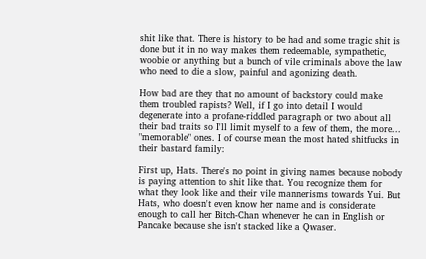shit like that. There is history to be had and some tragic shit is done but it in no way makes them redeemable, sympathetic, woobie or anything but a bunch of vile criminals above the law who need to die a slow, painful and agonizing death.

How bad are they that no amount of backstory could make them troubled rapists? Well, if I go into detail I would degenerate into a profane-riddled paragraph or two about all their bad traits so I'll limit myself to a few of them, the more... "memorable" ones. I of course mean the most hated shitfucks in their bastard family:

First up, Hats. There's no point in giving names because nobody is paying attention to shit like that. You recognize them for what they look like and their vile mannerisms towards Yui. But Hats, who doesn't even know her name and is considerate enough to call her Bitch-Chan whenever he can in English or Pancake because she isn't stacked like a Qwaser.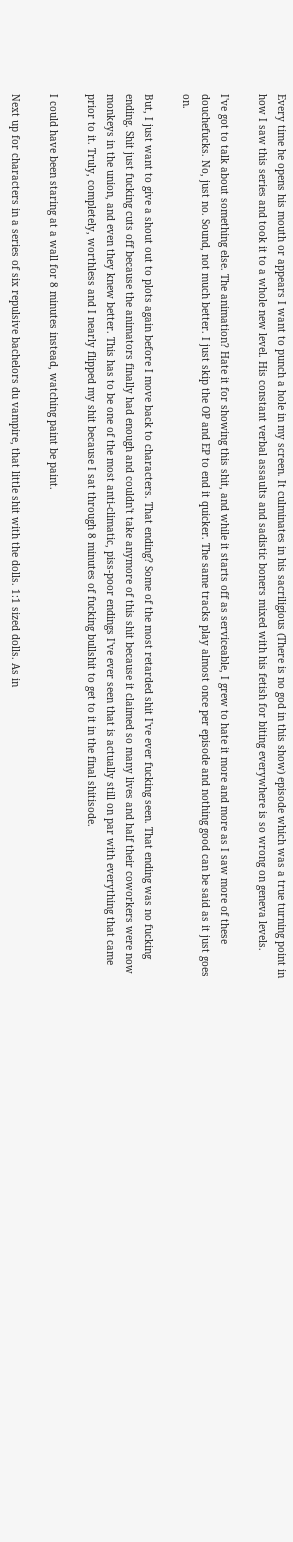Every time he opens his mouth or appears I want to punch a hole in my screen. It culminates in his sacriligious (There is no god in this show) episode which was a true turning point in how I saw this series and took it to a whole new level. His constant verbal assaults and sadistic boners mixed with his fetish for biting everywhere is so wrong on geneva levels.

I've got to talk about something else. The animation? Hate it for showing this shit, and while it starts off as serviceable, I grew to hate it more and more as I saw more of these douchefucks. No, just no. Sound, not much better. I just skip the OP and EP to end it quicker. The same tracks play almost once per episode and nothing good can be said as it just goes on.

But, I just want to give a shout out to plots again before I move back to characters. That ending? Some of the most retarded shit I've ever fucking seen. That ending was no fucking ending. Shit just fucking cuts off because the animators finally had enough and couldn't take anymore of this shit because it claimed so many lives and half their coworkers were now monkeys in the union, and even they knew better. This has to be one of the most anti-climatic, piss-poor endings I've ever seen that is actually still on par with everything that came prior to it. Truly, completely, worthless and I nearly flipped my shit because I sat through 8 minutes of fucking bullshit to get to it in the final shitisode.

I could have been staring at a wall for 8 minutes instead, watching paint be paint.

Next up for characters in a series of six repulsive bachelors du vampire, that little shit with the dolls. 1:1 sized dolls. As in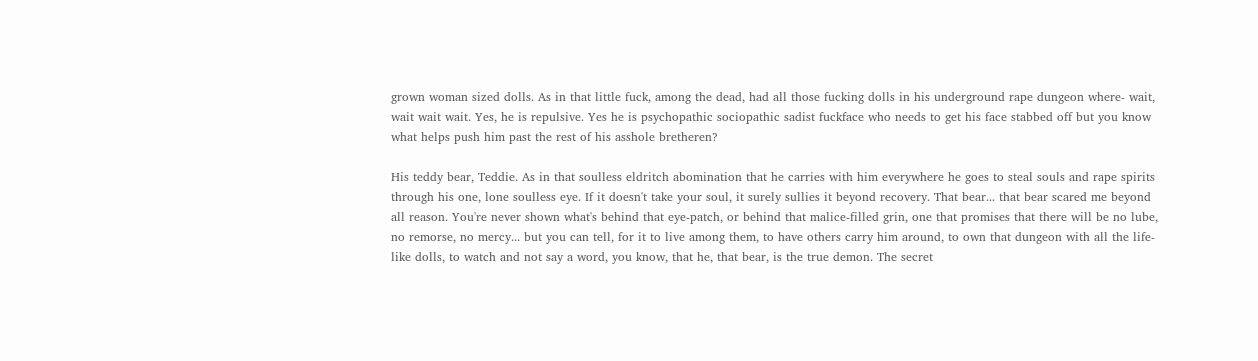grown woman sized dolls. As in that little fuck, among the dead, had all those fucking dolls in his underground rape dungeon where- wait, wait wait wait. Yes, he is repulsive. Yes he is psychopathic sociopathic sadist fuckface who needs to get his face stabbed off but you know what helps push him past the rest of his asshole bretheren?

His teddy bear, Teddie. As in that soulless eldritch abomination that he carries with him everywhere he goes to steal souls and rape spirits through his one, lone soulless eye. If it doesn't take your soul, it surely sullies it beyond recovery. That bear... that bear scared me beyond all reason. You're never shown what's behind that eye-patch, or behind that malice-filled grin, one that promises that there will be no lube, no remorse, no mercy... but you can tell, for it to live among them, to have others carry him around, to own that dungeon with all the life-like dolls, to watch and not say a word, you know, that he, that bear, is the true demon. The secret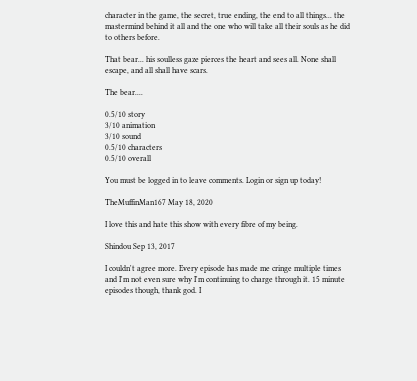character in the game, the secret, true ending, the end to all things... the mastermind behind it all and the one who will take all their souls as he did to others before.

That bear... his soulless gaze pierces the heart and sees all. None shall escape, and all shall have scars.

The bear....

0.5/10 story
3/10 animation
3/10 sound
0.5/10 characters
0.5/10 overall

You must be logged in to leave comments. Login or sign up today!

TheMuffinMan167 May 18, 2020

I love this and hate this show with every fibre of my being.

Shindou Sep 13, 2017

I couldn't agree more. Every episode has made me cringe multiple times and I'm not even sure why I'm continuing to charge through it. 15 minute episodes though, thank god. I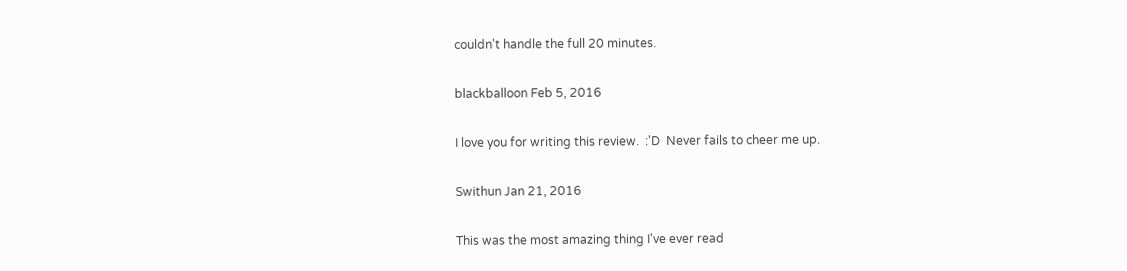couldn't handle the full 20 minutes.

blackballoon Feb 5, 2016

I love you for writing this review.  :'D  Never fails to cheer me up.

Swithun Jan 21, 2016

This was the most amazing thing I've ever read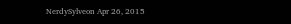NerdySylveon Apr 26, 2015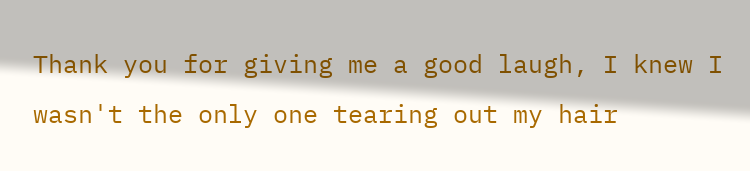Thank you for giving me a good laugh, I knew I wasn't the only one tearing out my hair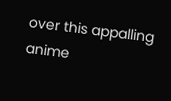over this appalling anime